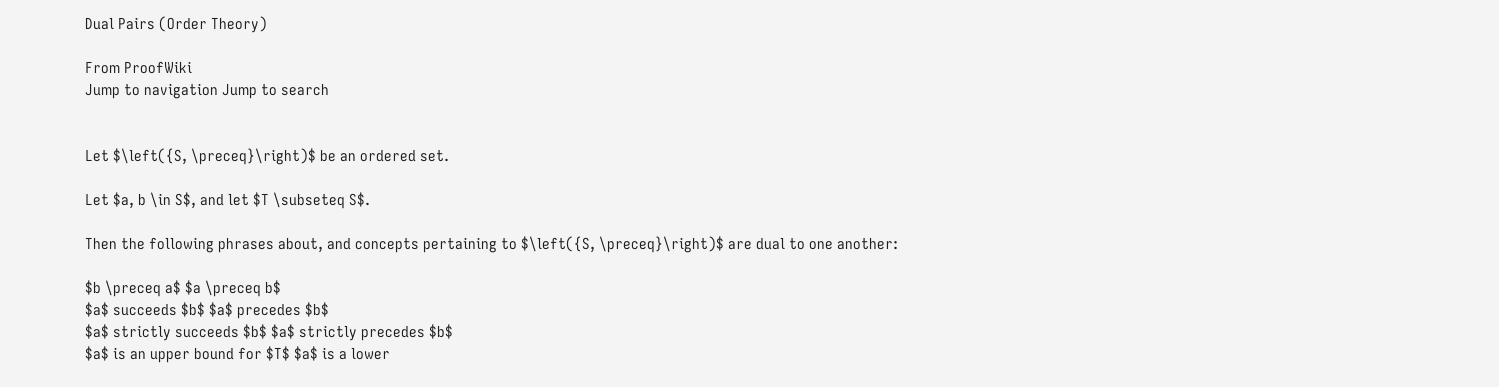Dual Pairs (Order Theory)

From ProofWiki
Jump to navigation Jump to search


Let $\left({S, \preceq}\right)$ be an ordered set.

Let $a, b \in S$, and let $T \subseteq S$.

Then the following phrases about, and concepts pertaining to $\left({S, \preceq}\right)$ are dual to one another:

$b \preceq a$ $a \preceq b$
$a$ succeeds $b$ $a$ precedes $b$
$a$ strictly succeeds $b$ $a$ strictly precedes $b$
$a$ is an upper bound for $T$ $a$ is a lower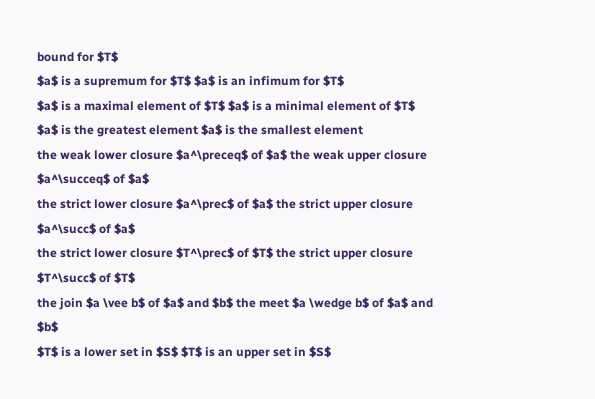bound for $T$
$a$ is a supremum for $T$ $a$ is an infimum for $T$
$a$ is a maximal element of $T$ $a$ is a minimal element of $T$
$a$ is the greatest element $a$ is the smallest element
the weak lower closure $a^\preceq$ of $a$ the weak upper closure $a^\succeq$ of $a$
the strict lower closure $a^\prec$ of $a$ the strict upper closure $a^\succ$ of $a$
the strict lower closure $T^\prec$ of $T$ the strict upper closure $T^\succ$ of $T$
the join $a \vee b$ of $a$ and $b$ the meet $a \wedge b$ of $a$ and $b$
$T$ is a lower set in $S$ $T$ is an upper set in $S$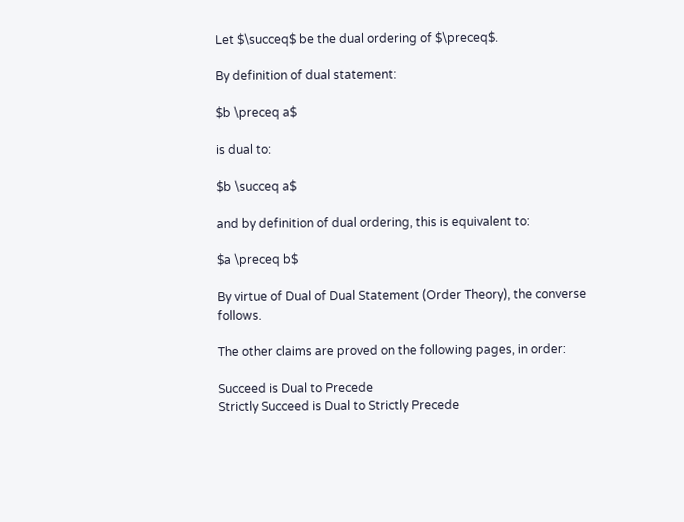Let $\succeq$ be the dual ordering of $\preceq$.

By definition of dual statement:

$b \preceq a$

is dual to:

$b \succeq a$

and by definition of dual ordering, this is equivalent to:

$a \preceq b$

By virtue of Dual of Dual Statement (Order Theory), the converse follows.

The other claims are proved on the following pages, in order:

Succeed is Dual to Precede
Strictly Succeed is Dual to Strictly Precede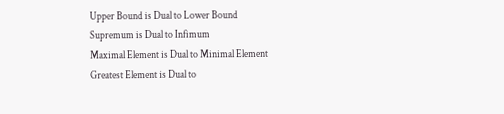Upper Bound is Dual to Lower Bound
Supremum is Dual to Infimum
Maximal Element is Dual to Minimal Element
Greatest Element is Dual to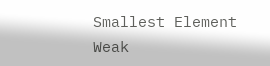Smallest Element
Weak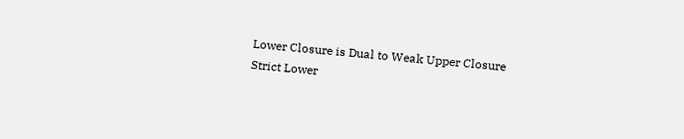Lower Closure is Dual to Weak Upper Closure
Strict Lower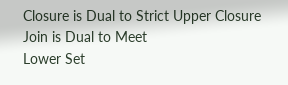Closure is Dual to Strict Upper Closure
Join is Dual to Meet
Lower Set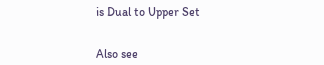is Dual to Upper Set


Also see